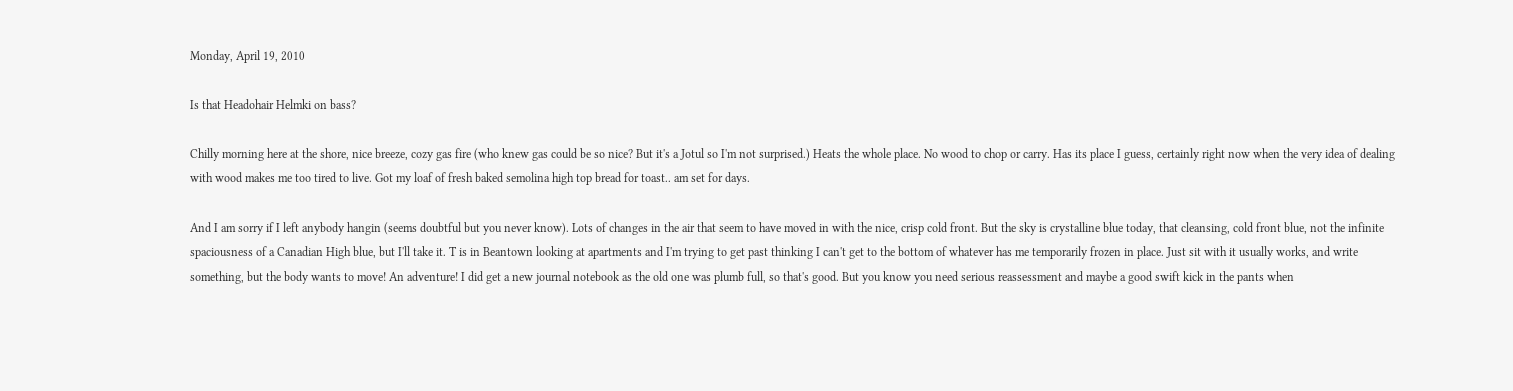Monday, April 19, 2010

Is that Headohair Helmki on bass?

Chilly morning here at the shore, nice breeze, cozy gas fire (who knew gas could be so nice? But it's a Jotul so I'm not surprised.) Heats the whole place. No wood to chop or carry. Has its place I guess, certainly right now when the very idea of dealing with wood makes me too tired to live. Got my loaf of fresh baked semolina high top bread for toast.. am set for days.

And I am sorry if I left anybody hangin (seems doubtful but you never know). Lots of changes in the air that seem to have moved in with the nice, crisp cold front. But the sky is crystalline blue today, that cleansing, cold front blue, not the infinite spaciousness of a Canadian High blue, but I'll take it. T is in Beantown looking at apartments and I'm trying to get past thinking I can't get to the bottom of whatever has me temporarily frozen in place. Just sit with it usually works, and write something, but the body wants to move! An adventure! I did get a new journal notebook as the old one was plumb full, so that's good. But you know you need serious reassessment and maybe a good swift kick in the pants when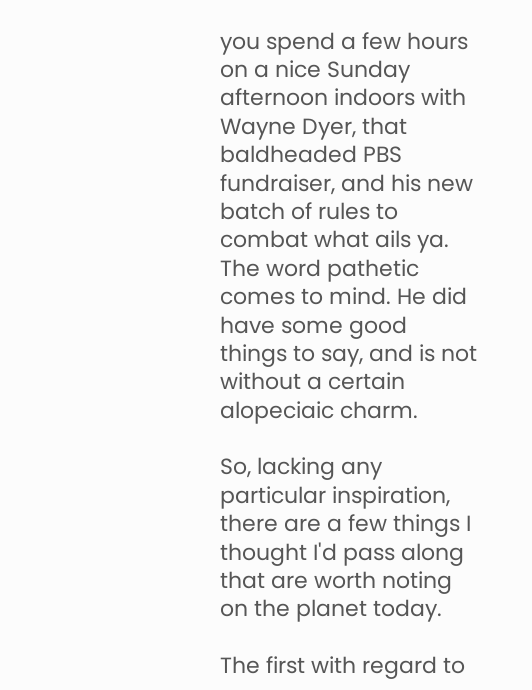you spend a few hours on a nice Sunday afternoon indoors with Wayne Dyer, that baldheaded PBS fundraiser, and his new batch of rules to combat what ails ya. The word pathetic comes to mind. He did have some good things to say, and is not without a certain alopeciaic charm.

So, lacking any particular inspiration, there are a few things I thought I'd pass along that are worth noting on the planet today.

The first with regard to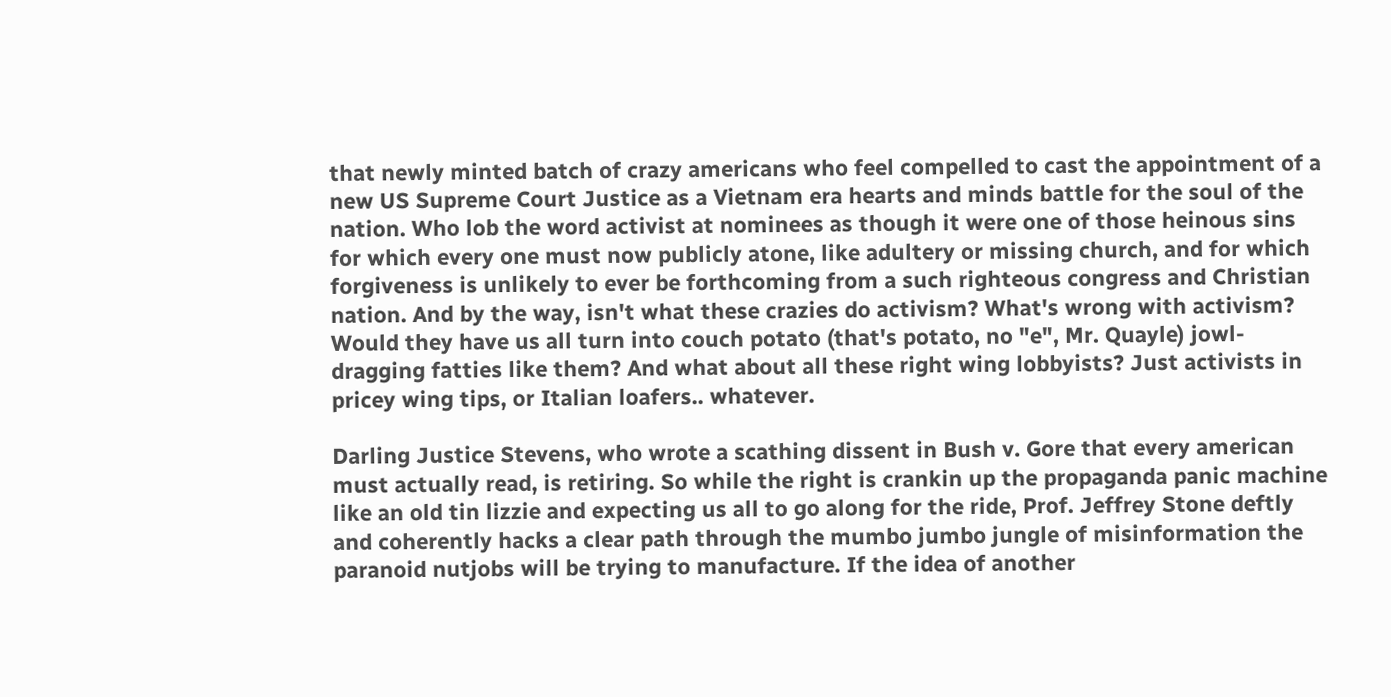that newly minted batch of crazy americans who feel compelled to cast the appointment of a new US Supreme Court Justice as a Vietnam era hearts and minds battle for the soul of the nation. Who lob the word activist at nominees as though it were one of those heinous sins for which every one must now publicly atone, like adultery or missing church, and for which forgiveness is unlikely to ever be forthcoming from a such righteous congress and Christian nation. And by the way, isn't what these crazies do activism? What's wrong with activism? Would they have us all turn into couch potato (that's potato, no "e", Mr. Quayle) jowl-dragging fatties like them? And what about all these right wing lobbyists? Just activists in pricey wing tips, or Italian loafers.. whatever.

Darling Justice Stevens, who wrote a scathing dissent in Bush v. Gore that every american must actually read, is retiring. So while the right is crankin up the propaganda panic machine like an old tin lizzie and expecting us all to go along for the ride, Prof. Jeffrey Stone deftly and coherently hacks a clear path through the mumbo jumbo jungle of misinformation the paranoid nutjobs will be trying to manufacture. If the idea of another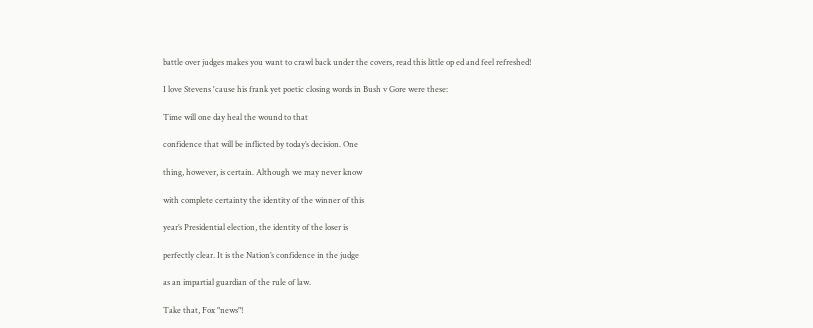battle over judges makes you want to crawl back under the covers, read this little op ed and feel refreshed!

I love Stevens 'cause his frank yet poetic closing words in Bush v Gore were these:

Time will one day heal the wound to that

confidence that will be inflicted by today’s decision. One

thing, however, is certain. Although we may never know

with complete certainty the identity of the winner of this

year’s Presidential election, the identity of the loser is

perfectly clear. It is the Nation’s confidence in the judge

as an impartial guardian of the rule of law.

Take that, Fox "news"!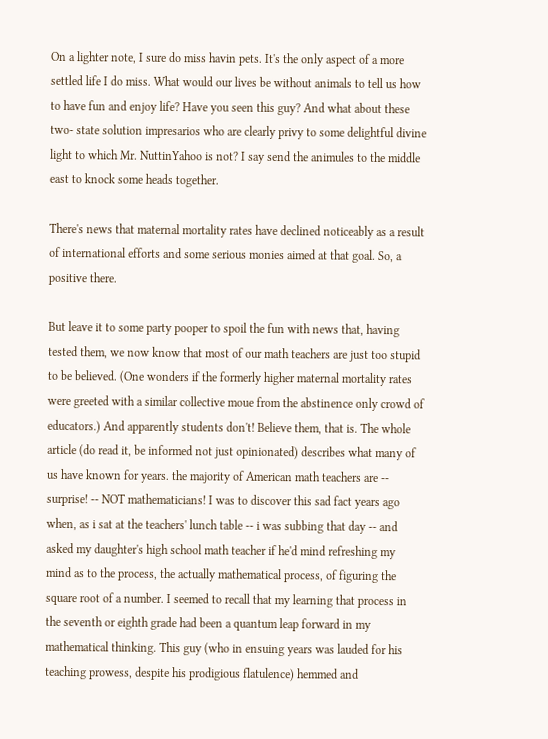On a lighter note, I sure do miss havin pets. It's the only aspect of a more settled life I do miss. What would our lives be without animals to tell us how to have fun and enjoy life? Have you seen this guy? And what about these two- state solution impresarios who are clearly privy to some delightful divine light to which Mr. NuttinYahoo is not? I say send the animules to the middle east to knock some heads together.

There's news that maternal mortality rates have declined noticeably as a result of international efforts and some serious monies aimed at that goal. So, a positive there.

But leave it to some party pooper to spoil the fun with news that, having tested them, we now know that most of our math teachers are just too stupid to be believed. (One wonders if the formerly higher maternal mortality rates were greeted with a similar collective moue from the abstinence only crowd of educators.) And apparently students don't! Believe them, that is. The whole article (do read it, be informed not just opinionated) describes what many of us have known for years. the majority of American math teachers are -- surprise! -- NOT mathematicians! I was to discover this sad fact years ago when, as i sat at the teachers' lunch table -- i was subbing that day -- and asked my daughter's high school math teacher if he'd mind refreshing my mind as to the process, the actually mathematical process, of figuring the square root of a number. I seemed to recall that my learning that process in the seventh or eighth grade had been a quantum leap forward in my mathematical thinking. This guy (who in ensuing years was lauded for his teaching prowess, despite his prodigious flatulence) hemmed and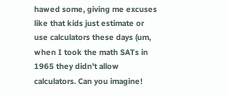hawed some, giving me excuses like that kids just estimate or use calculators these days (um, when I took the math SATs in 1965 they didn't allow calculators. Can you imagine!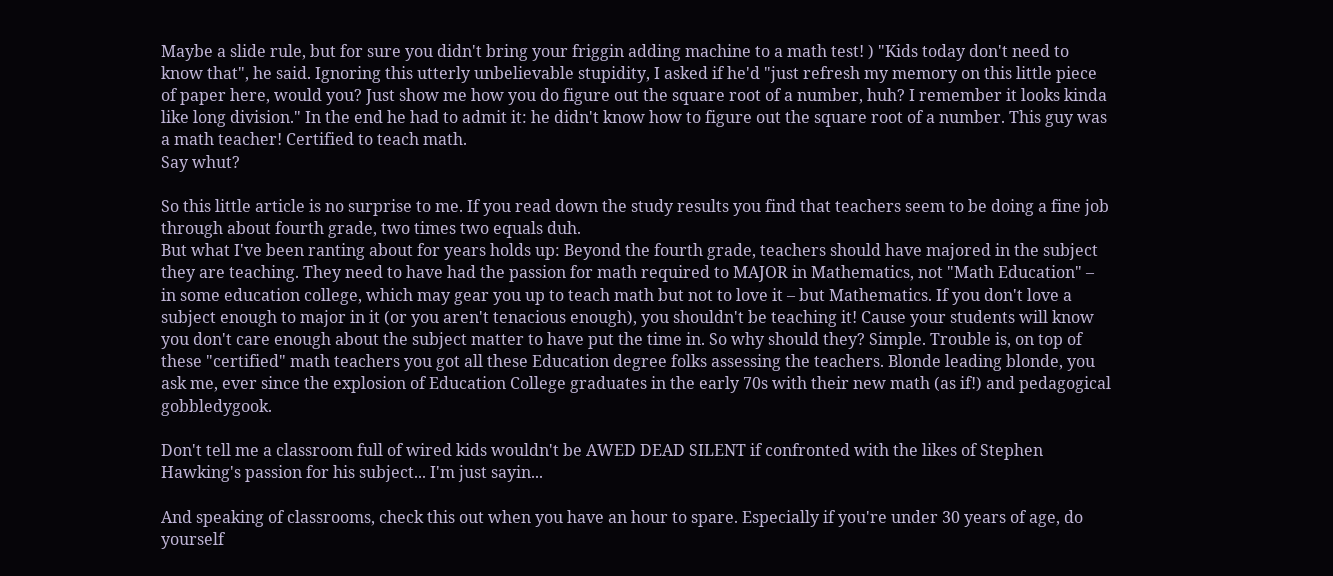Maybe a slide rule, but for sure you didn't bring your friggin adding machine to a math test! ) "Kids today don't need to know that", he said. Ignoring this utterly unbelievable stupidity, I asked if he'd "just refresh my memory on this little piece of paper here, would you? Just show me how you do figure out the square root of a number, huh? I remember it looks kinda like long division." In the end he had to admit it: he didn't know how to figure out the square root of a number. This guy was a math teacher! Certified to teach math.
Say whut?

So this little article is no surprise to me. If you read down the study results you find that teachers seem to be doing a fine job through about fourth grade, two times two equals duh.
But what I've been ranting about for years holds up: Beyond the fourth grade, teachers should have majored in the subject they are teaching. They need to have had the passion for math required to MAJOR in Mathematics, not "Math Education" – in some education college, which may gear you up to teach math but not to love it – but Mathematics. If you don't love a subject enough to major in it (or you aren't tenacious enough), you shouldn't be teaching it! Cause your students will know you don't care enough about the subject matter to have put the time in. So why should they? Simple. Trouble is, on top of these "certified" math teachers you got all these Education degree folks assessing the teachers. Blonde leading blonde, you ask me, ever since the explosion of Education College graduates in the early 70s with their new math (as if!) and pedagogical gobbledygook.

Don't tell me a classroom full of wired kids wouldn't be AWED DEAD SILENT if confronted with the likes of Stephen Hawking's passion for his subject... I'm just sayin...

And speaking of classrooms, check this out when you have an hour to spare. Especially if you're under 30 years of age, do yourself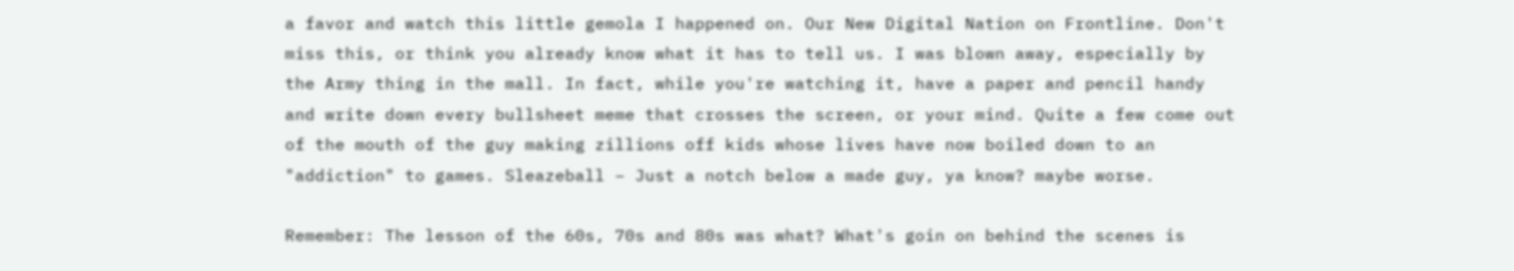a favor and watch this little gemola I happened on. Our New Digital Nation on Frontline. Don't miss this, or think you already know what it has to tell us. I was blown away, especially by the Army thing in the mall. In fact, while you're watching it, have a paper and pencil handy and write down every bullsheet meme that crosses the screen, or your mind. Quite a few come out of the mouth of the guy making zillions off kids whose lives have now boiled down to an "addiction" to games. Sleazeball – Just a notch below a made guy, ya know? maybe worse.

Remember: The lesson of the 60s, 70s and 80s was what? What's goin on behind the scenes is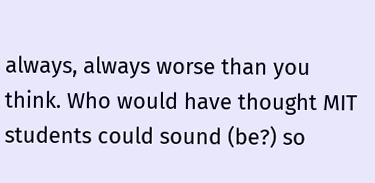always, always worse than you think. Who would have thought MIT students could sound (be?) so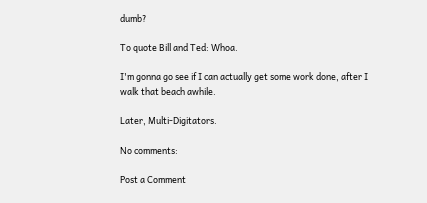dumb?

To quote Bill and Ted: Whoa.

I'm gonna go see if I can actually get some work done, after I walk that beach awhile.

Later, Multi-Digitators.

No comments:

Post a Comment